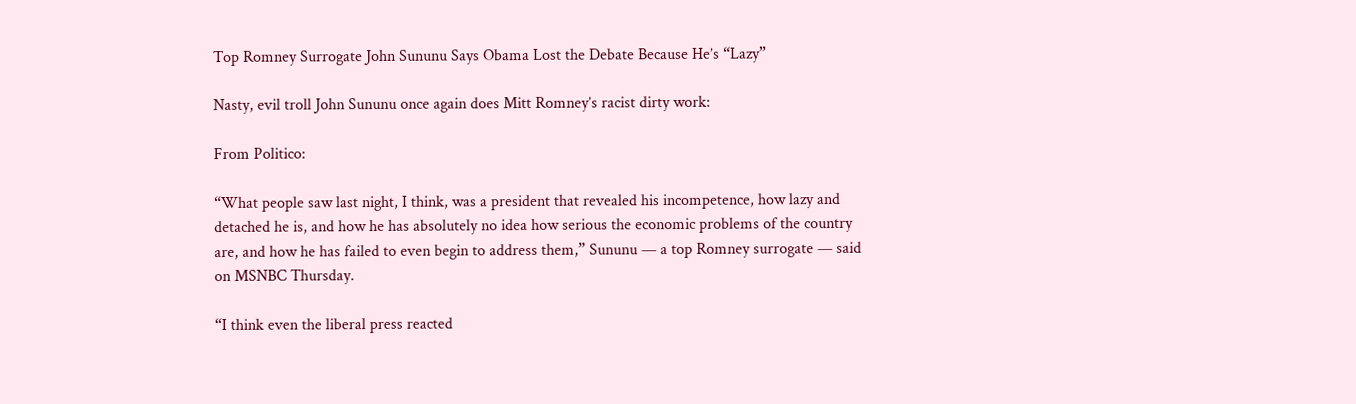Top Romney Surrogate John Sununu Says Obama Lost the Debate Because He’s “Lazy”

Nasty, evil troll John Sununu once again does Mitt Romney’s racist dirty work:

From Politico:

“What people saw last night, I think, was a president that revealed his incompetence, how lazy and detached he is, and how he has absolutely no idea how serious the economic problems of the country are, and how he has failed to even begin to address them,” Sununu — a top Romney surrogate — said on MSNBC Thursday.

“I think even the liberal press reacted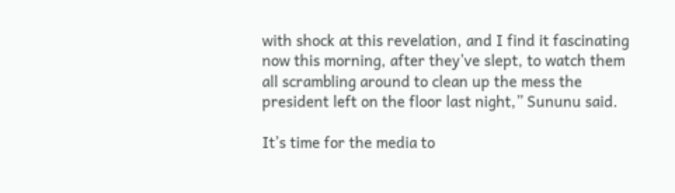with shock at this revelation, and I find it fascinating now this morning, after they’ve slept, to watch them all scrambling around to clean up the mess the president left on the floor last night,” Sununu said.

It’s time for the media to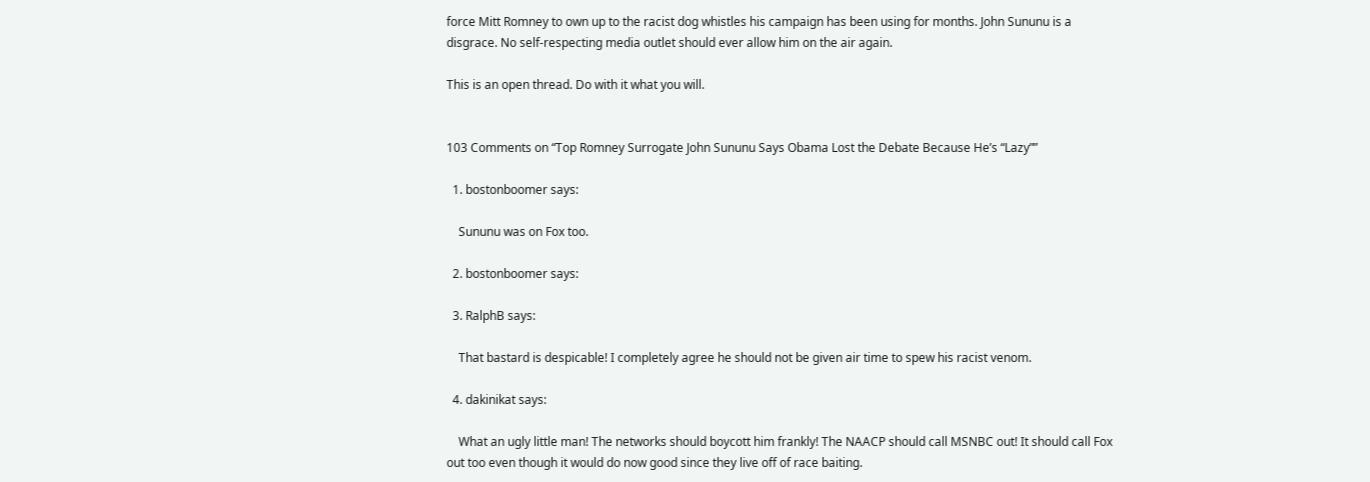force Mitt Romney to own up to the racist dog whistles his campaign has been using for months. John Sununu is a disgrace. No self-respecting media outlet should ever allow him on the air again.

This is an open thread. Do with it what you will.


103 Comments on “Top Romney Surrogate John Sununu Says Obama Lost the Debate Because He’s “Lazy””

  1. bostonboomer says:

    Sununu was on Fox too.

  2. bostonboomer says:

  3. RalphB says:

    That bastard is despicable! I completely agree he should not be given air time to spew his racist venom.

  4. dakinikat says:

    What an ugly little man! The networks should boycott him frankly! The NAACP should call MSNBC out! It should call Fox out too even though it would do now good since they live off of race baiting.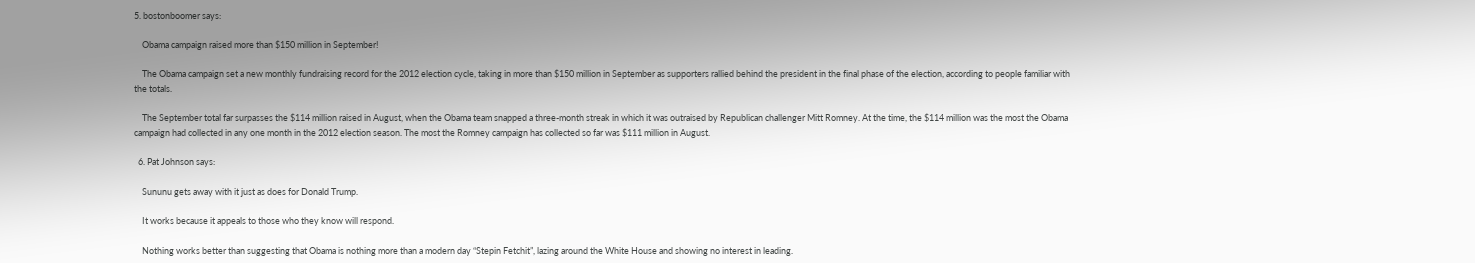5. bostonboomer says:

    Obama campaign raised more than $150 million in September!

    The Obama campaign set a new monthly fundraising record for the 2012 election cycle, taking in more than $150 million in September as supporters rallied behind the president in the final phase of the election, according to people familiar with the totals.

    The September total far surpasses the $114 million raised in August, when the Obama team snapped a three-month streak in which it was outraised by Republican challenger Mitt Romney. At the time, the $114 million was the most the Obama campaign had collected in any one month in the 2012 election season. The most the Romney campaign has collected so far was $111 million in August.

  6. Pat Johnson says:

    Sununu gets away with it just as does for Donald Trump.

    It works because it appeals to those who they know will respond.

    Nothing works better than suggesting that Obama is nothing more than a modern day “Stepin Fetchit”, lazing around the White House and showing no interest in leading.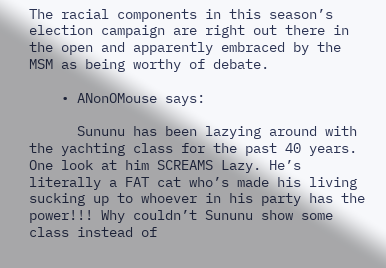The racial components in this season’s election campaign are right out there in the open and apparently embraced by the MSM as being worthy of debate.

    • ANonOMouse says:

      Sununu has been lazying around with the yachting class for the past 40 years. One look at him SCREAMS Lazy. He’s literally a FAT cat who’s made his living sucking up to whoever in his party has the power!!! Why couldn’t Sununu show some class instead of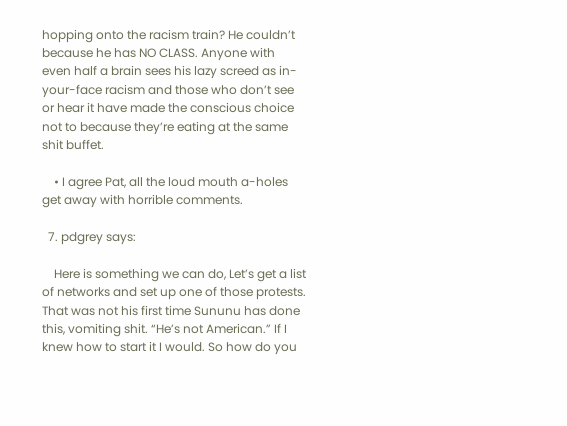hopping onto the racism train? He couldn’t because he has NO CLASS. Anyone with even half a brain sees his lazy screed as in-your-face racism and those who don’t see or hear it have made the conscious choice not to because they’re eating at the same shit buffet.

    • I agree Pat, all the loud mouth a-holes get away with horrible comments.

  7. pdgrey says:

    Here is something we can do, Let’s get a list of networks and set up one of those protests. That was not his first time Sununu has done this, vomiting shit. “He’s not American.” If I knew how to start it I would. So how do you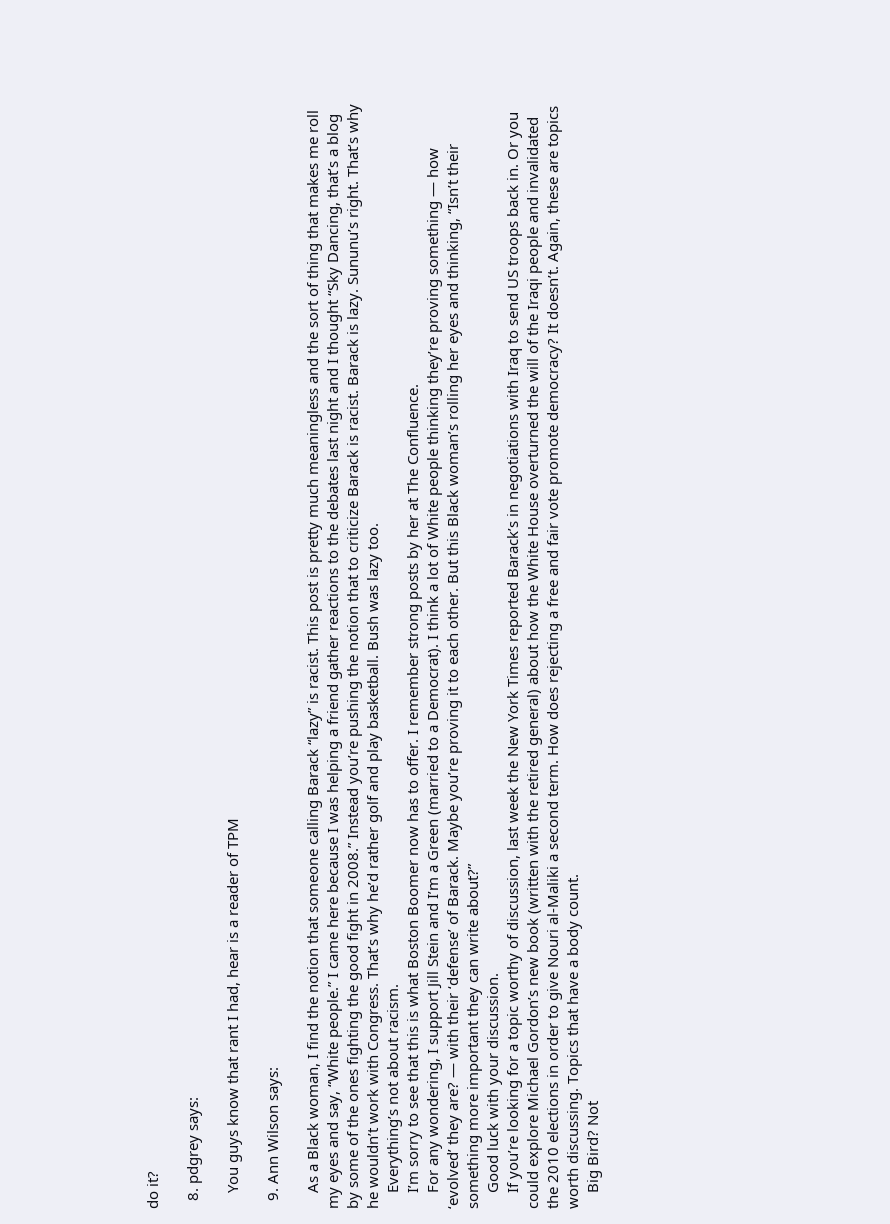do it?

  8. pdgrey says:

    You guys know that rant I had, hear is a reader of TPM

  9. Ann Wilson says:

    As a Black woman, I find the notion that someone calling Barack “lazy” is racist. This post is pretty much meaningless and the sort of thing that makes me roll my eyes and say, “White people.” I came here because I was helping a friend gather reactions to the debates last night and I thought “Sky Dancing, that’s a blog by some of the ones fighting the good fight in 2008.” Instead you’re pushing the notion that to criticize Barack is racist. Barack is lazy. Sununu’s right. That’s why he wouldn’t work with Congress. That’s why he’d rather golf and play basketball. Bush was lazy too.
    Everything’s not about racism.
    I’m sorry to see that this is what Boston Boomer now has to offer. I remember strong posts by her at The Confluence.
    For any wondering, I support Jill Stein and I’m a Green (married to a Democrat). I think a lot of White people thinking they’re proving something — how ‘evolved’ they are? — with their ‘defense’ of Barack. Maybe you’re proving it to each other. But this Black woman’s rolling her eyes and thinking, “Isn’t their something more important they can write about?”
    Good luck with your discussion.
    If you’re looking for a topic worthy of discussion, last week the New York Times reported Barack’s in negotiations with Iraq to send US troops back in. Or you could explore Michael Gordon’s new book (written with the retired general) about how the White House overturned the will of the Iraqi people and invalidated the 2010 elections in order to give Nouri al-Maliki a second term. How does rejecting a free and fair vote promote democracy? It doesn’t. Again, these are topics worth discussing. Topics that have a body count.
    Big Bird? Not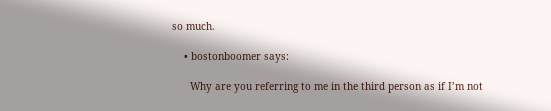so much.

    • bostonboomer says:

      Why are you referring to me in the third person as if I’m not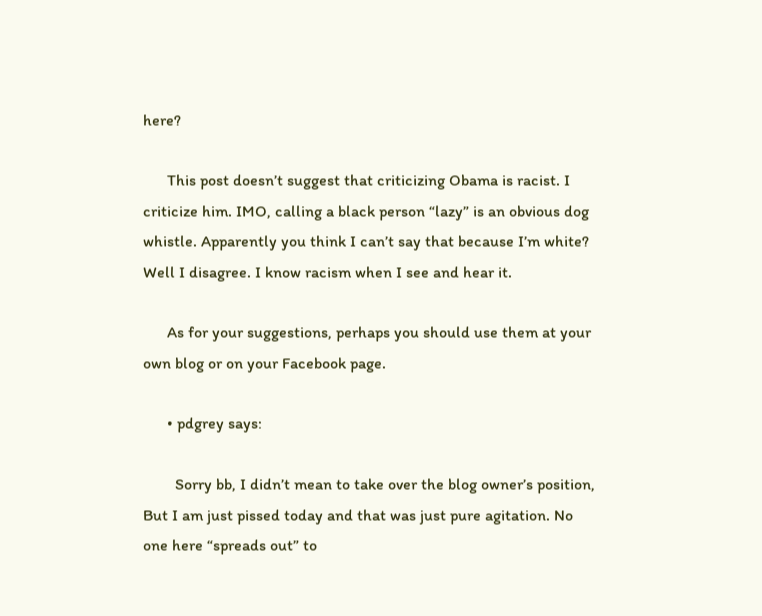here?

      This post doesn’t suggest that criticizing Obama is racist. I criticize him. IMO, calling a black person “lazy” is an obvious dog whistle. Apparently you think I can’t say that because I’m white? Well I disagree. I know racism when I see and hear it.

      As for your suggestions, perhaps you should use them at your own blog or on your Facebook page.

      • pdgrey says:

        Sorry bb, I didn’t mean to take over the blog owner’s position, But I am just pissed today and that was just pure agitation. No one here “spreads out” to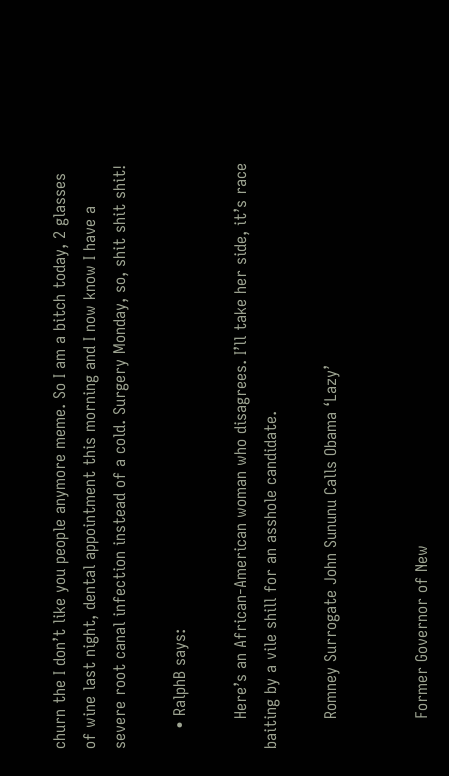churn the I don’t like you people anymore meme. So I am a bitch today, 2 glasses of wine last night, dental appointment this morning and I now know I have a severe root canal infection instead of a cold. Surgery Monday, so, shit shit shit!

    • RalphB says:

      Here’s an African-American woman who disagrees. I’ll take her side, it’s race baiting by a vile shill for an asshole candidate.

      Romney Surrogate John Sununu Calls Obama ‘Lazy’


      Former Governor of New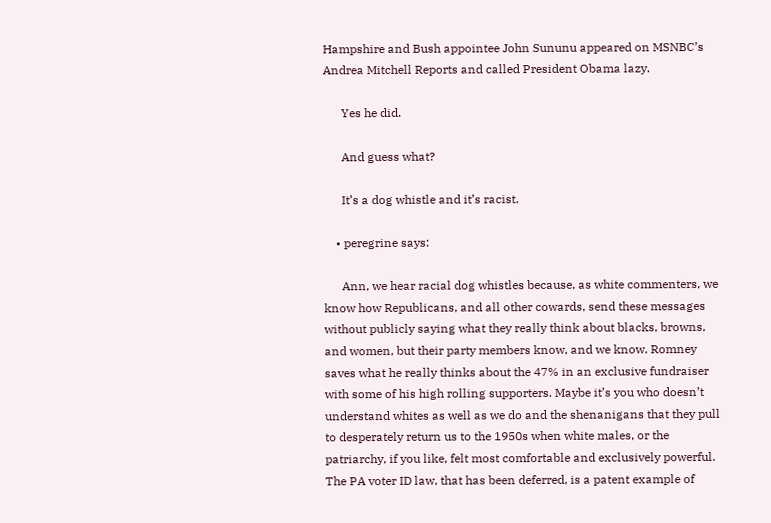Hampshire and Bush appointee John Sununu appeared on MSNBC’s Andrea Mitchell Reports and called President Obama lazy.

      Yes he did.

      And guess what?

      It’s a dog whistle and it’s racist.

    • peregrine says:

      Ann, we hear racial dog whistles because, as white commenters, we know how Republicans, and all other cowards, send these messages without publicly saying what they really think about blacks, browns, and women, but their party members know, and we know. Romney saves what he really thinks about the 47% in an exclusive fundraiser with some of his high rolling supporters. Maybe it’s you who doesn’t understand whites as well as we do and the shenanigans that they pull to desperately return us to the 1950s when white males, or the patriarchy, if you like, felt most comfortable and exclusively powerful. The PA voter ID law, that has been deferred, is a patent example of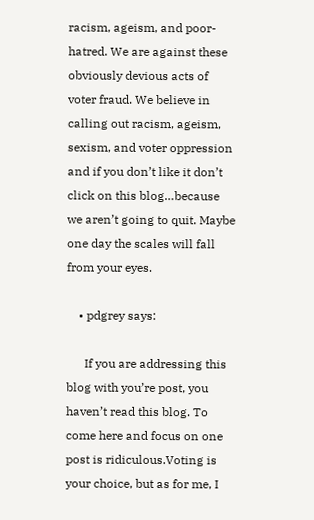racism, ageism, and poor-hatred. We are against these obviously devious acts of voter fraud. We believe in calling out racism, ageism, sexism, and voter oppression and if you don’t like it don’t click on this blog…because we aren’t going to quit. Maybe one day the scales will fall from your eyes.

    • pdgrey says:

      If you are addressing this blog with you’re post, you haven’t read this blog. To come here and focus on one post is ridiculous.Voting is your choice, but as for me, I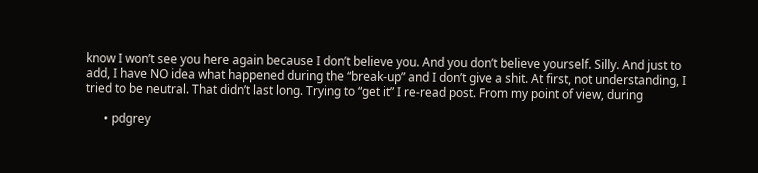know I won’t see you here again because I don’t believe you. And you don’t believe yourself. Silly. And just to add, I have NO idea what happened during the “break-up” and I don’t give a shit. At first, not understanding, I tried to be neutral. That didn’t last long. Trying to “get it” I re-read post. From my point of view, during

      • pdgrey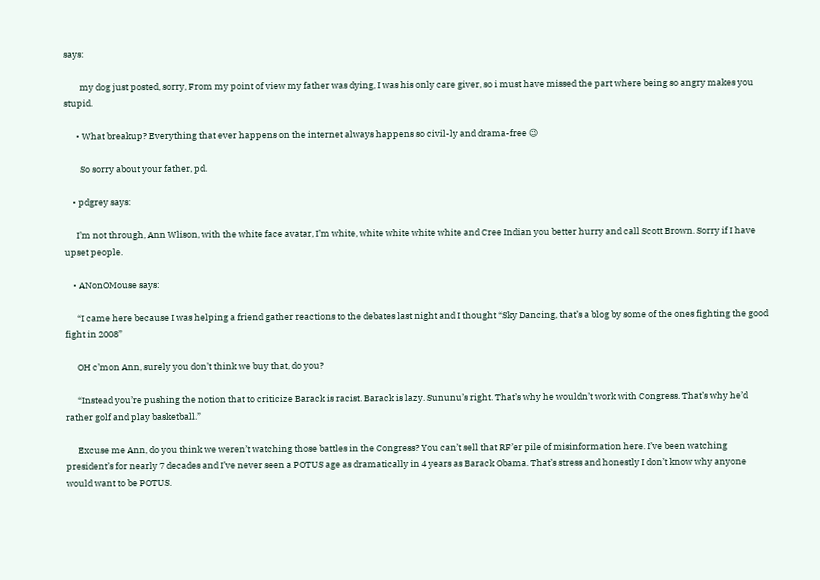says:

        my dog just posted, sorry, From my point of view my father was dying, I was his only care giver, so i must have missed the part where being so angry makes you stupid.

      • What breakup? Everything that ever happens on the internet always happens so civil-ly and drama-free 😉

        So sorry about your father, pd.

    • pdgrey says:

      I’m not through, Ann Wlison, with the white face avatar, I’m white, white white white white and Cree Indian you better hurry and call Scott Brown. Sorry if I have upset people.

    • ANonOMouse says:

      “I came here because I was helping a friend gather reactions to the debates last night and I thought “Sky Dancing, that’s a blog by some of the ones fighting the good fight in 2008”

      OH c’mon Ann, surely you don’t think we buy that, do you?

      “Instead you’re pushing the notion that to criticize Barack is racist. Barack is lazy. Sununu’s right. That’s why he wouldn’t work with Congress. That’s why he’d rather golf and play basketball.”

      Excuse me Ann, do you think we weren’t watching those battles in the Congress? You can’t sell that RF’er pile of misinformation here. I’ve been watching president’s for nearly 7 decades and I’ve never seen a POTUS age as dramatically in 4 years as Barack Obama. That’s stress and honestly I don’t know why anyone would want to be POTUS.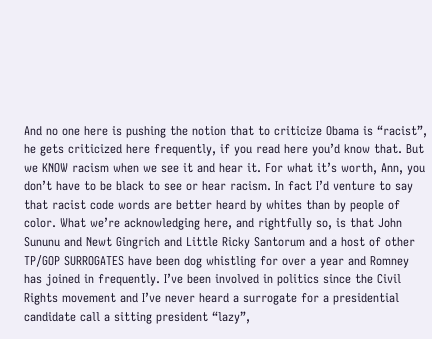And no one here is pushing the notion that to criticize Obama is “racist”, he gets criticized here frequently, if you read here you’d know that. But we KNOW racism when we see it and hear it. For what it’s worth, Ann, you don’t have to be black to see or hear racism. In fact I’d venture to say that racist code words are better heard by whites than by people of color. What we’re acknowledging here, and rightfully so, is that John Sununu and Newt Gingrich and Little Ricky Santorum and a host of other TP/GOP SURROGATES have been dog whistling for over a year and Romney has joined in frequently. I’ve been involved in politics since the Civil Rights movement and I’ve never heard a surrogate for a presidential candidate call a sitting president “lazy”,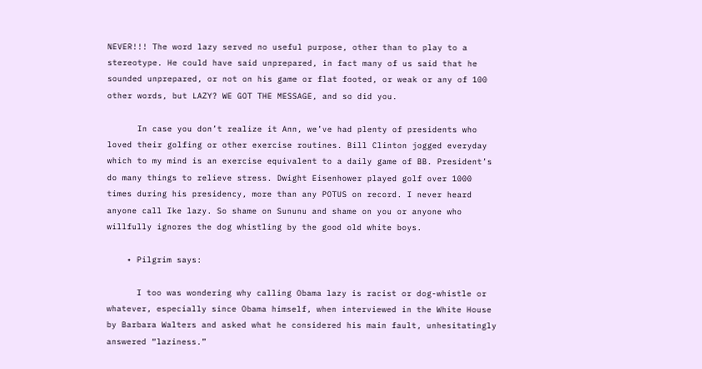NEVER!!! The word lazy served no useful purpose, other than to play to a stereotype. He could have said unprepared, in fact many of us said that he sounded unprepared, or not on his game or flat footed, or weak or any of 100 other words, but LAZY? WE GOT THE MESSAGE, and so did you.

      In case you don’t realize it Ann, we’ve had plenty of presidents who loved their golfing or other exercise routines. Bill Clinton jogged everyday which to my mind is an exercise equivalent to a daily game of BB. President’s do many things to relieve stress. Dwight Eisenhower played golf over 1000 times during his presidency, more than any POTUS on record. I never heard anyone call Ike lazy. So shame on Sununu and shame on you or anyone who willfully ignores the dog whistling by the good old white boys.

    • Pilgrim says:

      I too was wondering why calling Obama lazy is racist or dog-whistle or whatever, especially since Obama himself, when interviewed in the White House by Barbara Walters and asked what he considered his main fault, unhesitatingly answered “laziness.”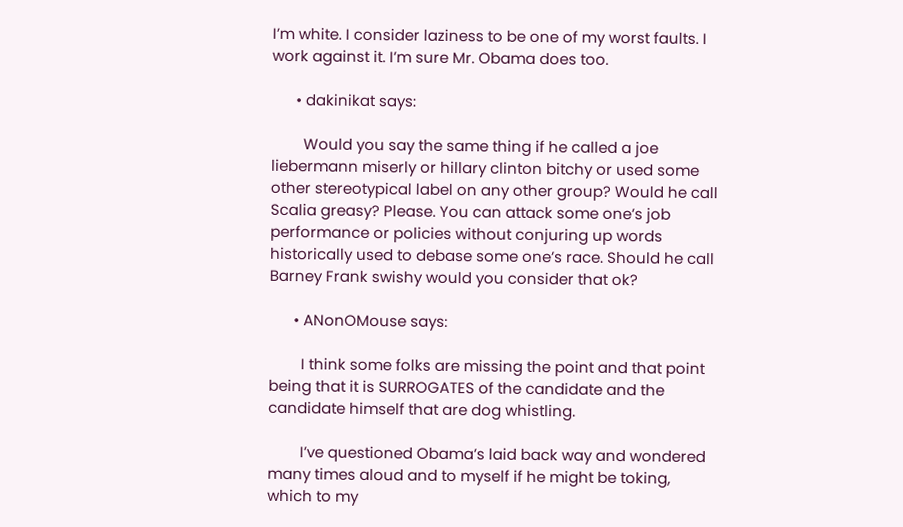I’m white. I consider laziness to be one of my worst faults. I work against it. I’m sure Mr. Obama does too.

      • dakinikat says:

        Would you say the same thing if he called a joe liebermann miserly or hillary clinton bitchy or used some other stereotypical label on any other group? Would he call Scalia greasy? Please. You can attack some one’s job performance or policies without conjuring up words historically used to debase some one’s race. Should he call Barney Frank swishy would you consider that ok?

      • ANonOMouse says:

        I think some folks are missing the point and that point being that it is SURROGATES of the candidate and the candidate himself that are dog whistling.

        I’ve questioned Obama’s laid back way and wondered many times aloud and to myself if he might be toking, which to my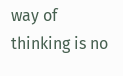way of thinking is no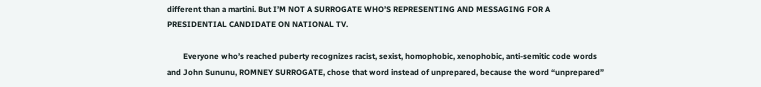different than a martini. But I’M NOT A SURROGATE WHO’S REPRESENTING AND MESSAGING FOR A PRESIDENTIAL CANDIDATE ON NATIONAL TV.

        Everyone who’s reached puberty recognizes racist, sexist, homophobic, xenophobic, anti-semitic code words and John Sununu, ROMNEY SURROGATE, chose that word instead of unprepared, because the word “unprepared”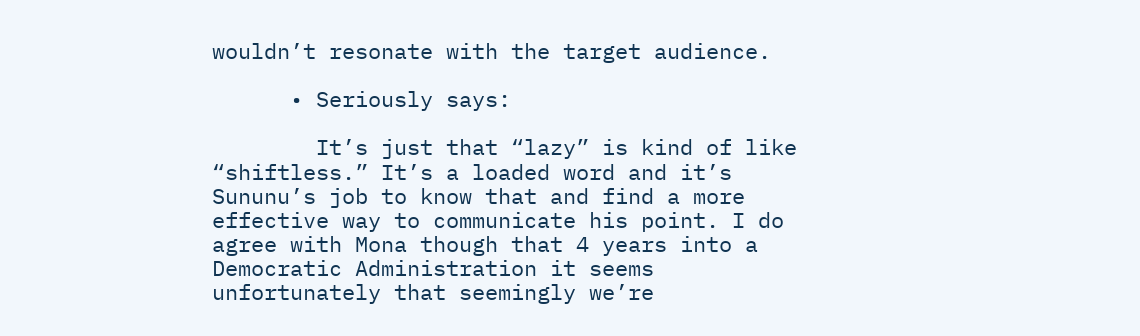wouldn’t resonate with the target audience.

      • Seriously says:

        It’s just that “lazy” is kind of like “shiftless.” It’s a loaded word and it’s Sununu’s job to know that and find a more effective way to communicate his point. I do agree with Mona though that 4 years into a Democratic Administration it seems unfortunately that seemingly we’re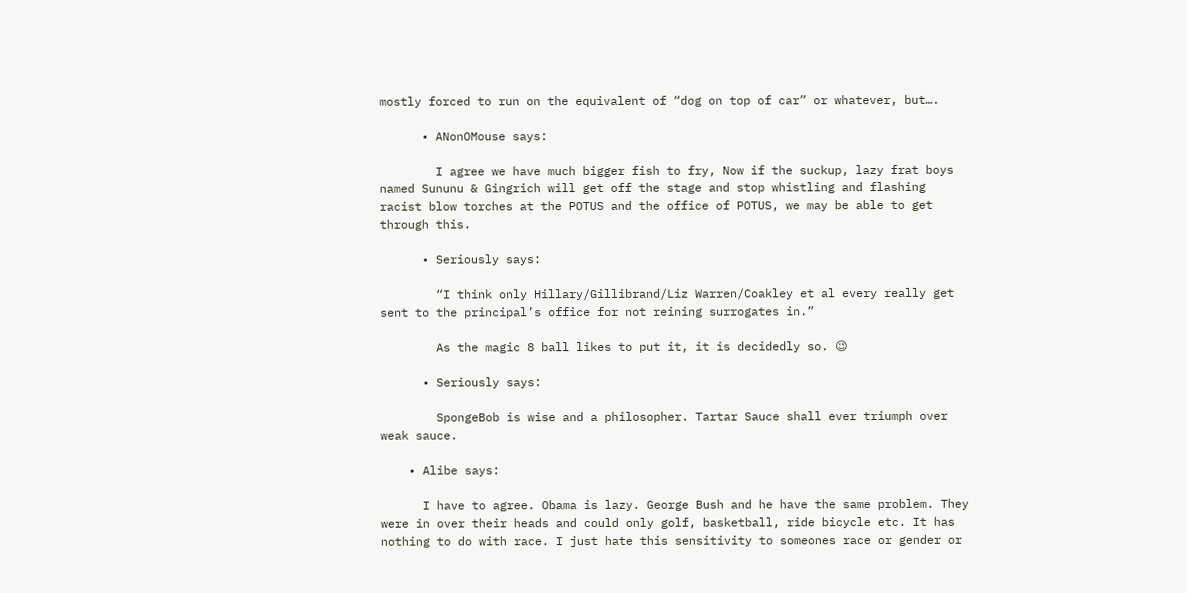mostly forced to run on the equivalent of “dog on top of car” or whatever, but….

      • ANonOMouse says:

        I agree we have much bigger fish to fry, Now if the suckup, lazy frat boys named Sununu & Gingrich will get off the stage and stop whistling and flashing racist blow torches at the POTUS and the office of POTUS, we may be able to get through this.

      • Seriously says:

        “I think only Hillary/Gillibrand/Liz Warren/Coakley et al every really get sent to the principal’s office for not reining surrogates in.”

        As the magic 8 ball likes to put it, it is decidedly so. 😉

      • Seriously says:

        SpongeBob is wise and a philosopher. Tartar Sauce shall ever triumph over weak sauce.

    • Alibe says:

      I have to agree. Obama is lazy. George Bush and he have the same problem. They were in over their heads and could only golf, basketball, ride bicycle etc. It has nothing to do with race. I just hate this sensitivity to someones race or gender or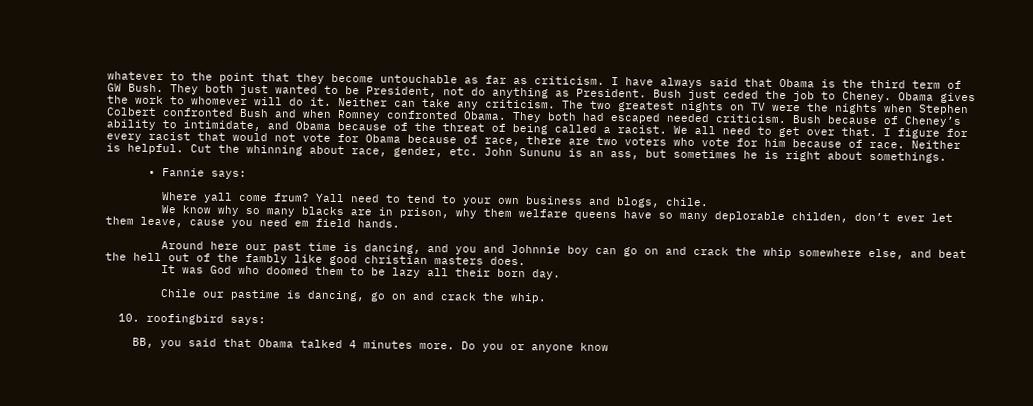whatever to the point that they become untouchable as far as criticism. I have always said that Obama is the third term of GW Bush. They both just wanted to be President, not do anything as President. Bush just ceded the job to Cheney. Obama gives the work to whomever will do it. Neither can take any criticism. The two greatest nights on TV were the nights when Stephen Colbert confronted Bush and when Romney confronted Obama. They both had escaped needed criticism. Bush because of Cheney’s ability to intimidate, and Obama because of the threat of being called a racist. We all need to get over that. I figure for every racist that would not vote for Obama because of race, there are two voters who vote for him because of race. Neither is helpful. Cut the whinning about race, gender, etc. John Sununu is an ass, but sometimes he is right about somethings.

      • Fannie says:

        Where yall come frum? Yall need to tend to your own business and blogs, chile.
        We know why so many blacks are in prison, why them welfare queens have so many deplorable childen, don’t ever let them leave, cause you need em field hands.

        Around here our past time is dancing, and you and Johnnie boy can go on and crack the whip somewhere else, and beat the hell out of the fambly like good christian masters does.
        It was God who doomed them to be lazy all their born day.

        Chile our pastime is dancing, go on and crack the whip.

  10. roofingbird says:

    BB, you said that Obama talked 4 minutes more. Do you or anyone know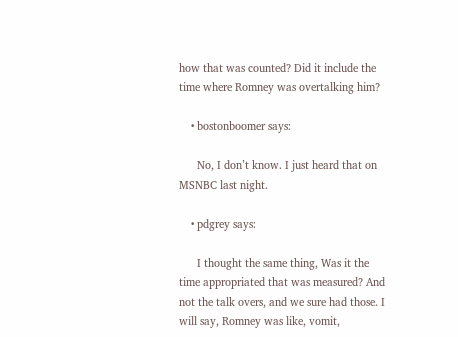how that was counted? Did it include the time where Romney was overtalking him?

    • bostonboomer says:

      No, I don’t know. I just heard that on MSNBC last night.

    • pdgrey says:

      I thought the same thing, Was it the time appropriated that was measured? And not the talk overs, and we sure had those. I will say, Romney was like, vomit,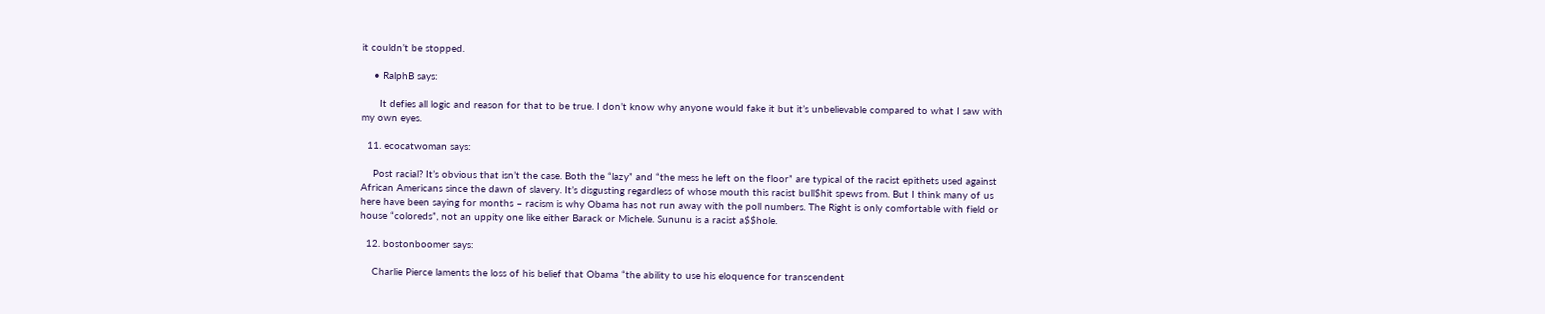it couldn’t be stopped.

    • RalphB says:

      It defies all logic and reason for that to be true. I don’t know why anyone would fake it but it’s unbelievable compared to what I saw with my own eyes.

  11. ecocatwoman says:

    Post racial? It’s obvious that isn’t the case. Both the “lazy” and “the mess he left on the floor” are typical of the racist epithets used against African Americans since the dawn of slavery. It’s disgusting regardless of whose mouth this racist bull$hit spews from. But I think many of us here have been saying for months – racism is why Obama has not run away with the poll numbers. The Right is only comfortable with field or house “coloreds”, not an uppity one like either Barack or Michele. Sununu is a racist a$$hole.

  12. bostonboomer says:

    Charlie Pierce laments the loss of his belief that Obama “the ability to use his eloquence for transcendent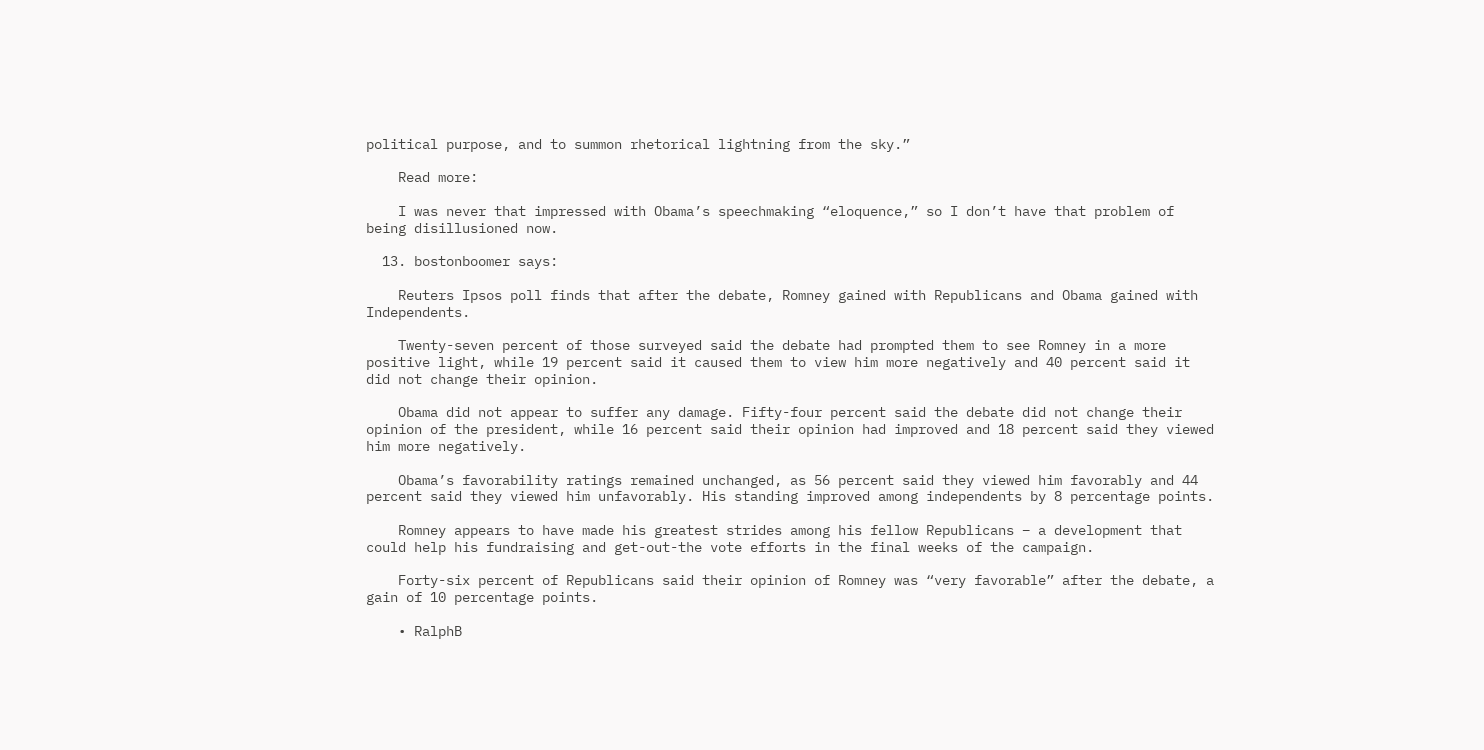political purpose, and to summon rhetorical lightning from the sky.”

    Read more:

    I was never that impressed with Obama’s speechmaking “eloquence,” so I don’t have that problem of being disillusioned now.

  13. bostonboomer says:

    Reuters Ipsos poll finds that after the debate, Romney gained with Republicans and Obama gained with Independents.

    Twenty-seven percent of those surveyed said the debate had prompted them to see Romney in a more positive light, while 19 percent said it caused them to view him more negatively and 40 percent said it did not change their opinion.

    Obama did not appear to suffer any damage. Fifty-four percent said the debate did not change their opinion of the president, while 16 percent said their opinion had improved and 18 percent said they viewed him more negatively.

    Obama’s favorability ratings remained unchanged, as 56 percent said they viewed him favorably and 44 percent said they viewed him unfavorably. His standing improved among independents by 8 percentage points.

    Romney appears to have made his greatest strides among his fellow Republicans – a development that could help his fundraising and get-out-the vote efforts in the final weeks of the campaign.

    Forty-six percent of Republicans said their opinion of Romney was “very favorable” after the debate, a gain of 10 percentage points.

    • RalphB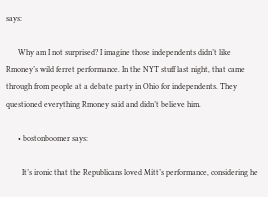says:

      Why am I not surprised? I imagine those independents didn’t like Rmoney’s wild ferret performance. In the NYT stuff last night, that came through from people at a debate party in Ohio for independents. They questioned everything Rmoney said and didn’t believe him.

      • bostonboomer says:

        It’s ironic that the Republicans loved Mitt’s performance, considering he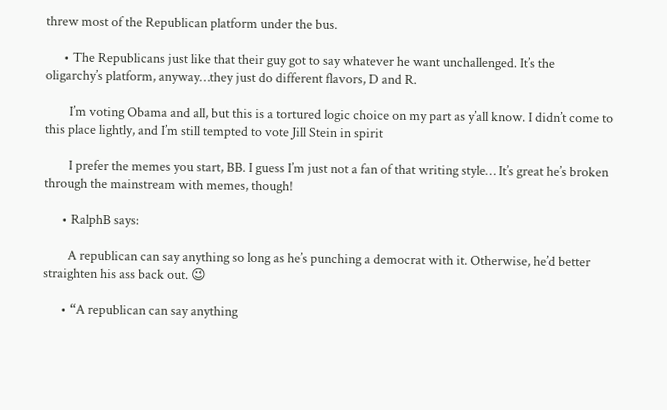threw most of the Republican platform under the bus.

      • The Republicans just like that their guy got to say whatever he want unchallenged. It’s the oligarchy’s platform, anyway…they just do different flavors, D and R.

        I’m voting Obama and all, but this is a tortured logic choice on my part as y’all know. I didn’t come to this place lightly, and I’m still tempted to vote Jill Stein in spirit

        I prefer the memes you start, BB. I guess I’m just not a fan of that writing style… It’s great he’s broken through the mainstream with memes, though!

      • RalphB says:

        A republican can say anything so long as he’s punching a democrat with it. Otherwise, he’d better straighten his ass back out. 😉

      • “A republican can say anything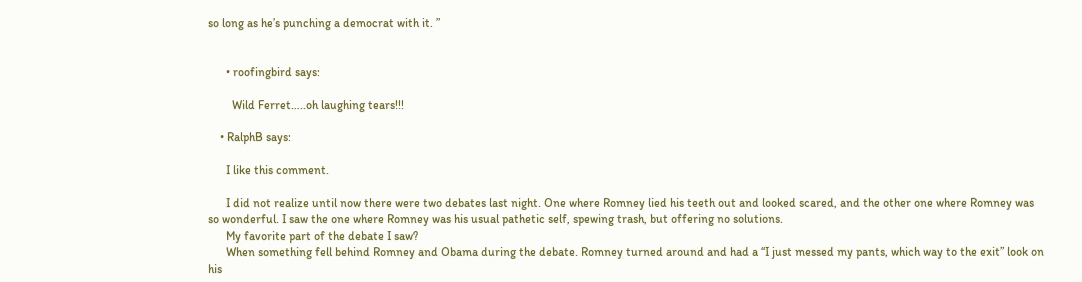so long as he’s punching a democrat with it. ”


      • roofingbird says:

        Wild Ferret…..oh laughing tears!!!

    • RalphB says:

      I like this comment.

      I did not realize until now there were two debates last night. One where Romney lied his teeth out and looked scared, and the other one where Romney was so wonderful. I saw the one where Romney was his usual pathetic self, spewing trash, but offering no solutions.
      My favorite part of the debate I saw?
      When something fell behind Romney and Obama during the debate. Romney turned around and had a “I just messed my pants, which way to the exit” look on his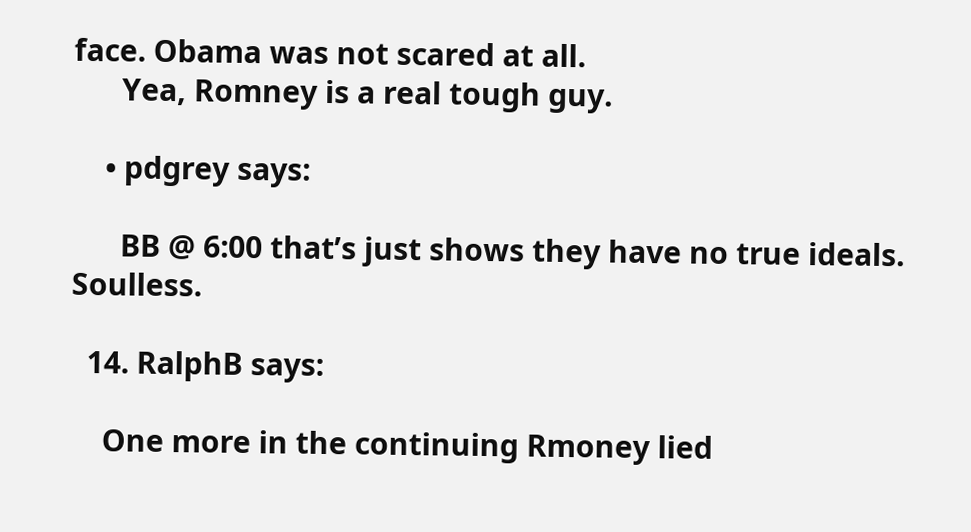face. Obama was not scared at all.
      Yea, Romney is a real tough guy.

    • pdgrey says:

      BB @ 6:00 that’s just shows they have no true ideals. Soulless.

  14. RalphB says:

    One more in the continuing Rmoney lied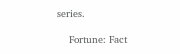series.

    Fortune: Fact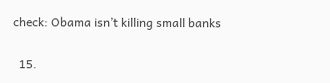check: Obama isn’t killing small banks

  15.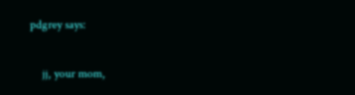pdgrey says:

    jj, your mom,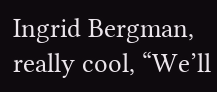Ingrid Bergman, really cool, “We’ll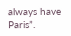always have Paris”.